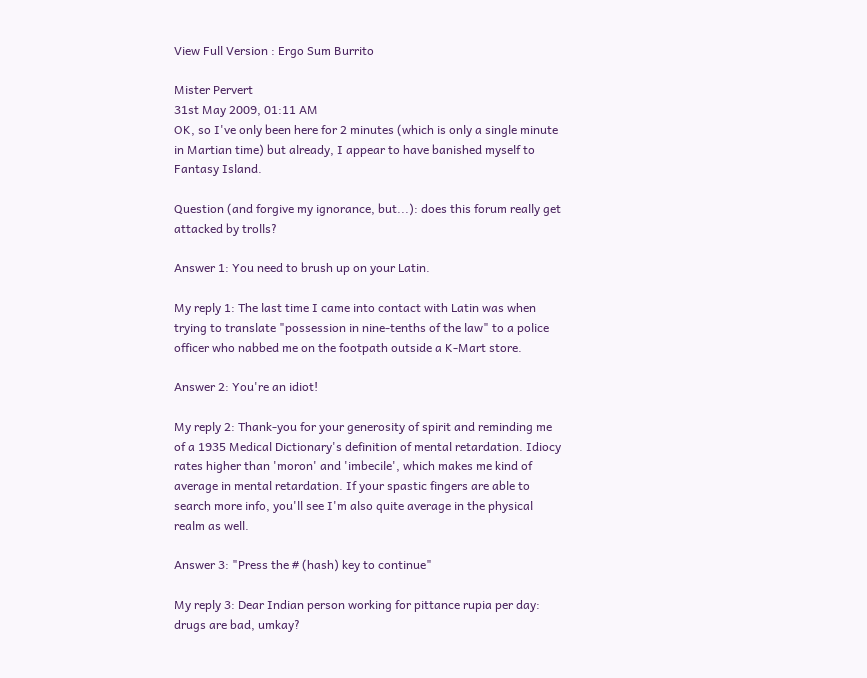View Full Version : Ergo Sum Burrito

Mister Pervert
31st May 2009, 01:11 AM
OK, so I've only been here for 2 minutes (which is only a single minute in Martian time) but already, I appear to have banished myself to Fantasy Island.

Question (and forgive my ignorance, but...): does this forum really get attacked by trolls?

Answer 1: You need to brush up on your Latin.

My reply 1: The last time I came into contact with Latin was when trying to translate "possession in nine-tenths of the law" to a police officer who nabbed me on the footpath outside a K-Mart store.

Answer 2: You're an idiot!

My reply 2: Thank-you for your generosity of spirit and reminding me of a 1935 Medical Dictionary's definition of mental retardation. Idiocy rates higher than 'moron' and 'imbecile', which makes me kind of average in mental retardation. If your spastic fingers are able to search more info, you'll see I'm also quite average in the physical realm as well.

Answer 3: "Press the # (hash) key to continue"

My reply 3: Dear Indian person working for pittance rupia per day: drugs are bad, umkay?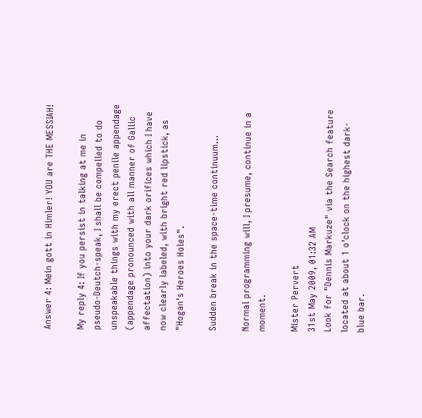Answer 4: Mein gott in Himler! YOU are THE MESSIAH!

My reply 4: If you persist in talking at me in pseudo-Deutch-speak, I shall be compelled to do unspeakable things with my erect penile appendage (appendage pronounced with all manner of Gallic affectation) into your dark orifices which I have now clearly labeled, with bright red lipstick, as "Hogan's Heroes Holes".

Sudden break in the space-time continuum...

Normal programming will, I presume, continue in a moment.

Mister Pervert
31st May 2009, 01:32 AM
Look for "Dennis Markuze" via the Search feature located at about 1 o'clock on the highest dark-blue bar.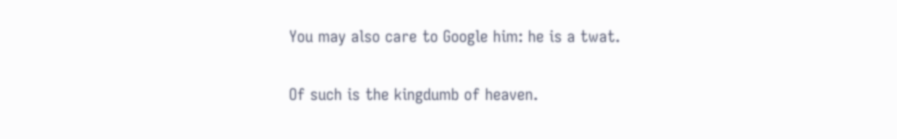You may also care to Google him: he is a twat.

Of such is the kingdumb of heaven.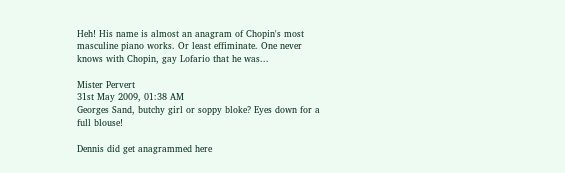Heh! His name is almost an anagram of Chopin's most masculine piano works. Or least effiminate. One never knows with Chopin, gay Lofario that he was...

Mister Pervert
31st May 2009, 01:38 AM
Georges Sand, butchy girl or soppy bloke? Eyes down for a full blouse!

Dennis did get anagrammed here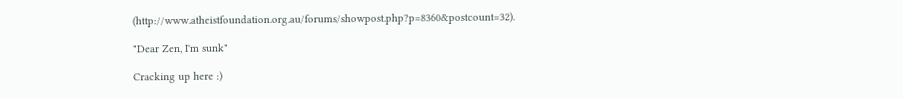(http://www.atheistfoundation.org.au/forums/showpost.php?p=8360&postcount=32).

"Dear Zen, I'm sunk"

Cracking up here :)